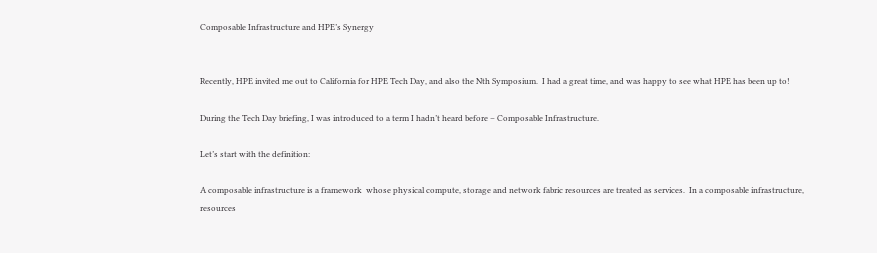Composable Infrastructure and HPE’s Synergy


Recently, HPE invited me out to California for HPE Tech Day, and also the Nth Symposium.  I had a great time, and was happy to see what HPE has been up to!

During the Tech Day briefing, I was introduced to a term I hadn’t heard before – Composable Infrastructure.

Let’s start with the definition:

A composable infrastructure is a framework  whose physical compute, storage and network fabric resources are treated as services.  In a composable infrastructure, resources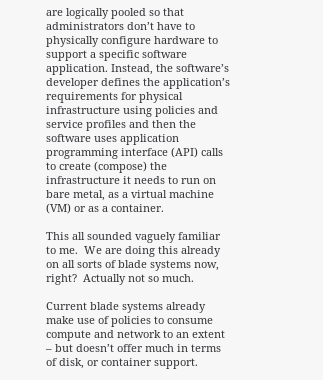are logically pooled so that administrators don’t have to physically configure hardware to support a specific software application. Instead, the software’s developer defines the application’s requirements for physical infrastructure using policies and service profiles and then the software uses application programming interface (API) calls to create (compose) the infrastructure it needs to run on bare metal, as a virtual machine (VM) or as a container.

This all sounded vaguely familiar to me.  We are doing this already on all sorts of blade systems now, right?  Actually not so much.

Current blade systems already make use of policies to consume compute and network to an extent – but doesn’t offer much in terms of disk, or container support.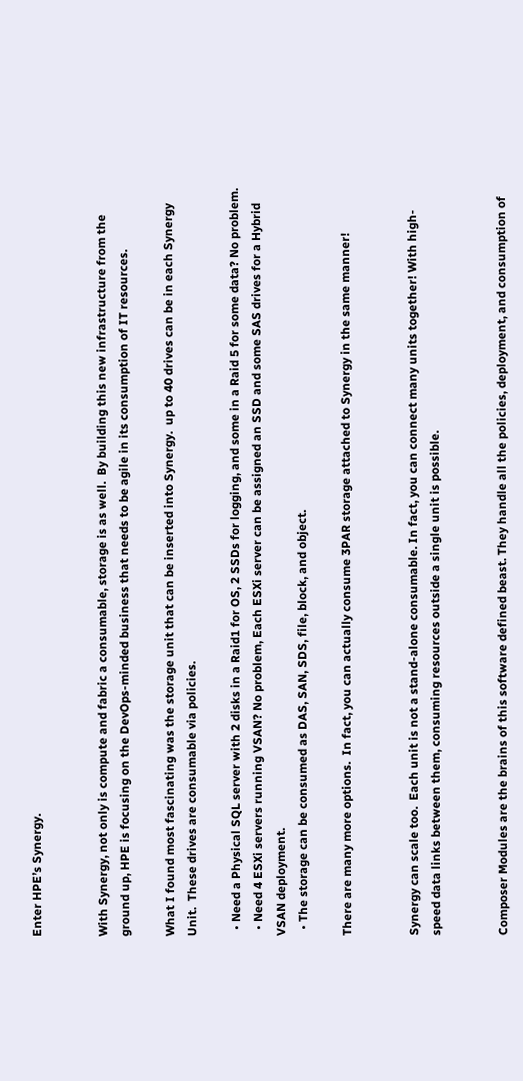Enter HPE’s Synergy.


With Synergy, not only is compute and fabric a consumable, storage is as well.  By building this new infrastructure from the ground up, HPE is focusing on the DevOps-minded business that needs to be agile in its consumption of IT resources.

What I found most fascinating was the storage unit that can be inserted into Synergy.  up to 40 drives can be in each Synergy Unit.  These drives are consumable via policies.

  • Need a Physical SQL server with 2 disks in a Raid1 for OS, 2 SSDs for logging, and some in a Raid 5 for some data? No problem.
  • Need 4 ESXi servers running VSAN? No problem, Each ESXi server can be assigned an SSD and some SAS drives for a Hybrid VSAN deployment.
  • The storage can be consumed as DAS, SAN, SDS, file, block, and object.

There are many more options.  In fact, you can actually consume 3PAR storage attached to Synergy in the same manner!


Synergy can scale too.  Each unit is not a stand-alone consumable. In fact, you can connect many units together! With high-speed data links between them, consuming resources outside a single unit is possible.


Composer Modules are the brains of this software defined beast. They handle all the policies, deployment, and consumption of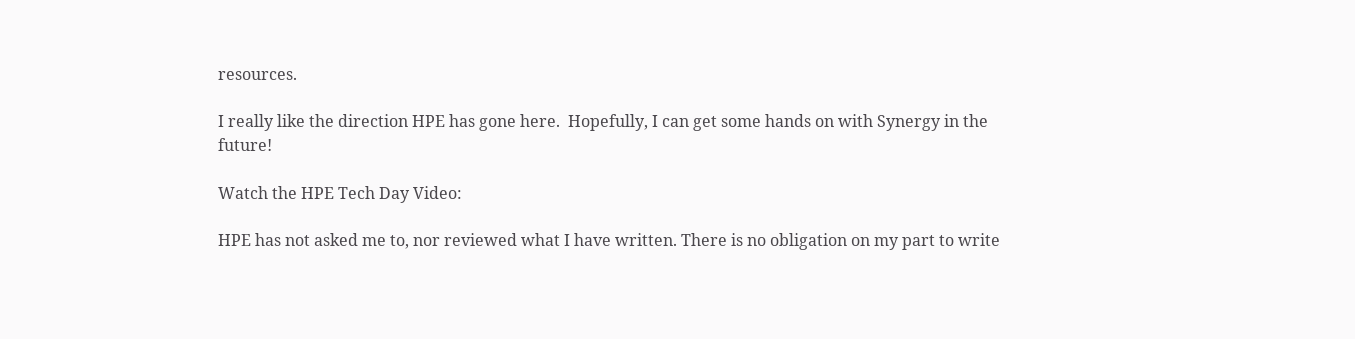resources.

I really like the direction HPE has gone here.  Hopefully, I can get some hands on with Synergy in the future!

Watch the HPE Tech Day Video:

HPE has not asked me to, nor reviewed what I have written. There is no obligation on my part to write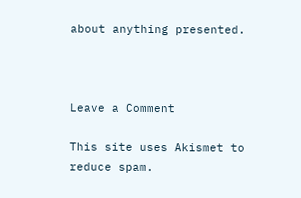about anything presented.



Leave a Comment

This site uses Akismet to reduce spam.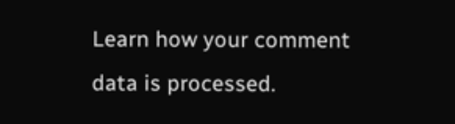Learn how your comment data is processed.